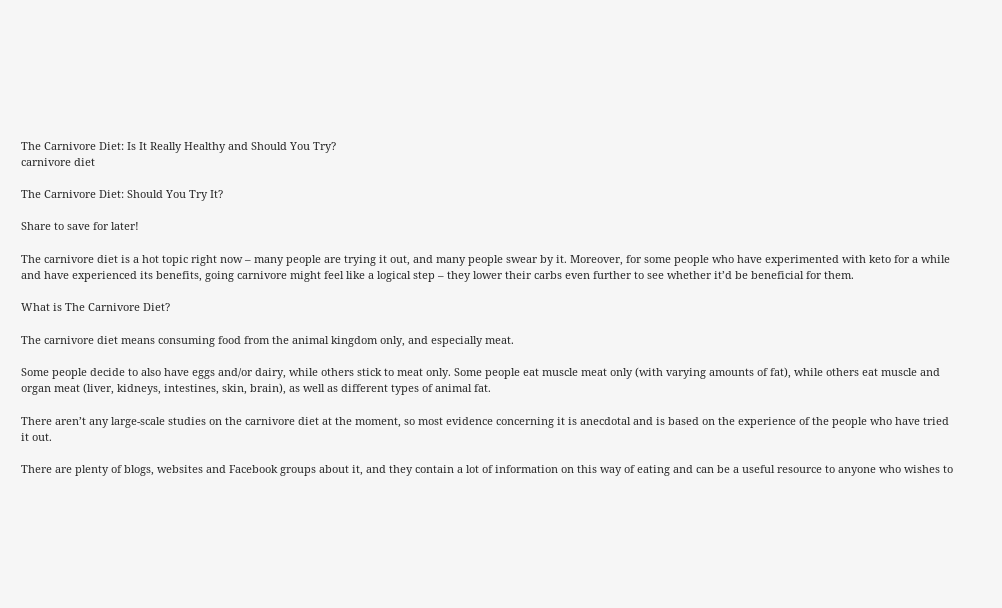The Carnivore Diet: Is It Really Healthy and Should You Try?
carnivore diet

The Carnivore Diet: Should You Try It?

Share to save for later!

The carnivore diet is a hot topic right now – many people are trying it out, and many people swear by it. Moreover, for some people who have experimented with keto for a while and have experienced its benefits, going carnivore might feel like a logical step – they lower their carbs even further to see whether it’d be beneficial for them.

What is The Carnivore Diet?

The carnivore diet means consuming food from the animal kingdom only, and especially meat.

Some people decide to also have eggs and/or dairy, while others stick to meat only. Some people eat muscle meat only (with varying amounts of fat), while others eat muscle and organ meat (liver, kidneys, intestines, skin, brain), as well as different types of animal fat.

There aren’t any large-scale studies on the carnivore diet at the moment, so most evidence concerning it is anecdotal and is based on the experience of the people who have tried it out.

There are plenty of blogs, websites and Facebook groups about it, and they contain a lot of information on this way of eating and can be a useful resource to anyone who wishes to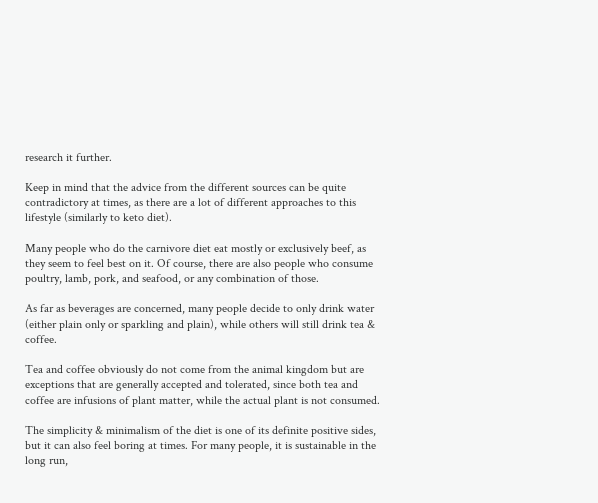research it further.

Keep in mind that the advice from the different sources can be quite contradictory at times, as there are a lot of different approaches to this lifestyle (similarly to keto diet).

Many people who do the carnivore diet eat mostly or exclusively beef, as they seem to feel best on it. Of course, there are also people who consume poultry, lamb, pork, and seafood, or any combination of those.

As far as beverages are concerned, many people decide to only drink water (either plain only or sparkling and plain), while others will still drink tea & coffee.

Tea and coffee obviously do not come from the animal kingdom but are exceptions that are generally accepted and tolerated, since both tea and coffee are infusions of plant matter, while the actual plant is not consumed.

The simplicity & minimalism of the diet is one of its definite positive sides, but it can also feel boring at times. For many people, it is sustainable in the long run,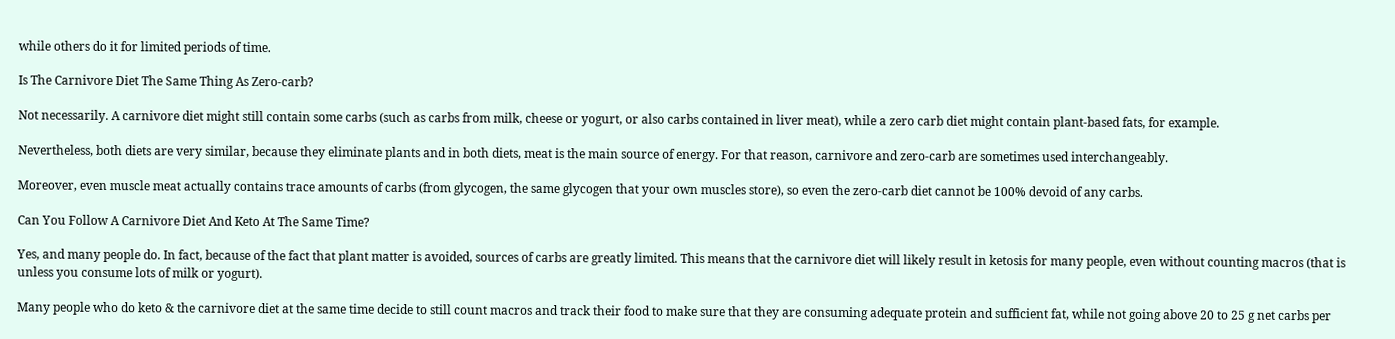while others do it for limited periods of time.

Is The Carnivore Diet The Same Thing As Zero-carb?

Not necessarily. A carnivore diet might still contain some carbs (such as carbs from milk, cheese or yogurt, or also carbs contained in liver meat), while a zero carb diet might contain plant-based fats, for example.

Nevertheless, both diets are very similar, because they eliminate plants and in both diets, meat is the main source of energy. For that reason, carnivore and zero-carb are sometimes used interchangeably.

Moreover, even muscle meat actually contains trace amounts of carbs (from glycogen, the same glycogen that your own muscles store), so even the zero-carb diet cannot be 100% devoid of any carbs.

Can You Follow A Carnivore Diet And Keto At The Same Time?

Yes, and many people do. In fact, because of the fact that plant matter is avoided, sources of carbs are greatly limited. This means that the carnivore diet will likely result in ketosis for many people, even without counting macros (that is unless you consume lots of milk or yogurt).

Many people who do keto & the carnivore diet at the same time decide to still count macros and track their food to make sure that they are consuming adequate protein and sufficient fat, while not going above 20 to 25 g net carbs per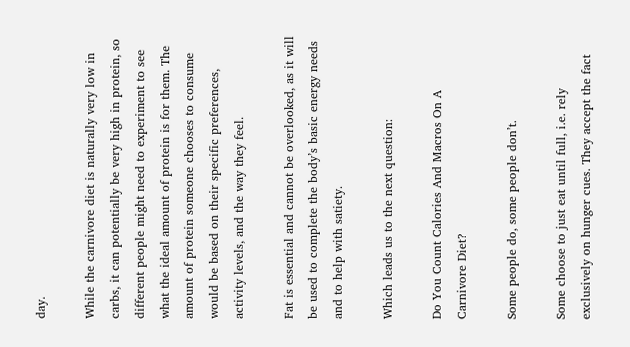day.

While the carnivore diet is naturally very low in carbs, it can potentially be very high in protein, so different people might need to experiment to see what the ideal amount of protein is for them. The amount of protein someone chooses to consume would be based on their specific preferences, activity levels, and the way they feel.

Fat is essential and cannot be overlooked, as it will be used to complete the body’s basic energy needs and to help with satiety.

Which leads us to the next question:

Do You Count Calories And Macros On A Carnivore Diet?

Some people do, some people don’t.

Some choose to just eat until full, i.e. rely exclusively on hunger cues. They accept the fact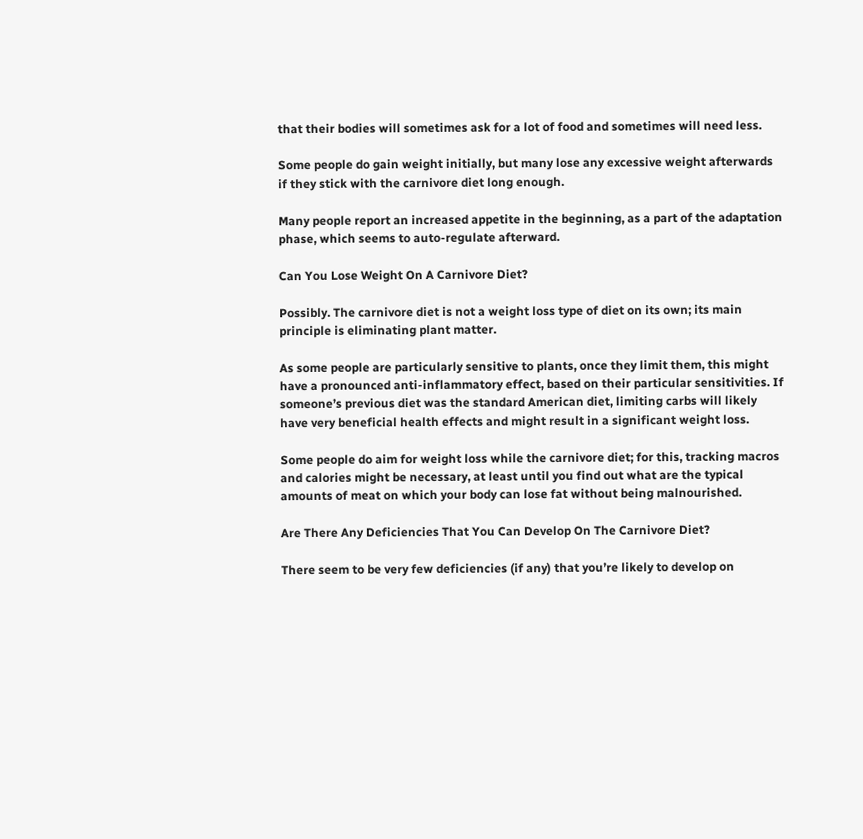that their bodies will sometimes ask for a lot of food and sometimes will need less.

Some people do gain weight initially, but many lose any excessive weight afterwards if they stick with the carnivore diet long enough.

Many people report an increased appetite in the beginning, as a part of the adaptation phase, which seems to auto-regulate afterward.

Can You Lose Weight On A Carnivore Diet?

Possibly. The carnivore diet is not a weight loss type of diet on its own; its main principle is eliminating plant matter.

As some people are particularly sensitive to plants, once they limit them, this might have a pronounced anti-inflammatory effect, based on their particular sensitivities. If someone’s previous diet was the standard American diet, limiting carbs will likely have very beneficial health effects and might result in a significant weight loss.

Some people do aim for weight loss while the carnivore diet; for this, tracking macros and calories might be necessary, at least until you find out what are the typical amounts of meat on which your body can lose fat without being malnourished.

Are There Any Deficiencies That You Can Develop On The Carnivore Diet?

There seem to be very few deficiencies (if any) that you’re likely to develop on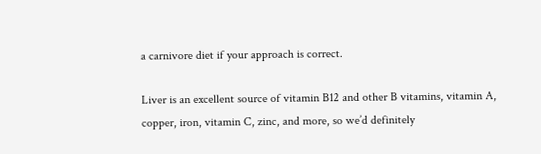a carnivore diet if your approach is correct.

Liver is an excellent source of vitamin B12 and other B vitamins, vitamin A, copper, iron, vitamin C, zinc, and more, so we’d definitely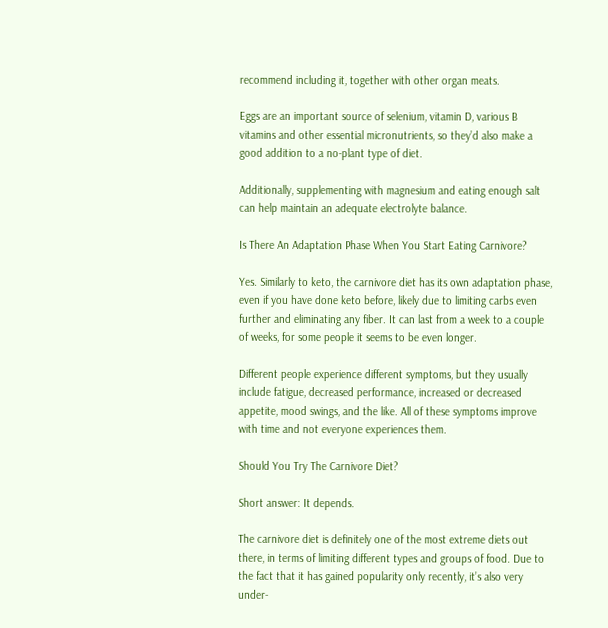recommend including it, together with other organ meats.

Eggs are an important source of selenium, vitamin D, various B vitamins and other essential micronutrients, so they’d also make a good addition to a no-plant type of diet.

Additionally, supplementing with magnesium and eating enough salt can help maintain an adequate electrolyte balance.

Is There An Adaptation Phase When You Start Eating Carnivore?

Yes. Similarly to keto, the carnivore diet has its own adaptation phase, even if you have done keto before, likely due to limiting carbs even further and eliminating any fiber. It can last from a week to a couple of weeks, for some people it seems to be even longer.

Different people experience different symptoms, but they usually include fatigue, decreased performance, increased or decreased appetite, mood swings, and the like. All of these symptoms improve with time and not everyone experiences them.

Should You Try The Carnivore Diet?

Short answer: It depends.

The carnivore diet is definitely one of the most extreme diets out there, in terms of limiting different types and groups of food. Due to the fact that it has gained popularity only recently, it’s also very under-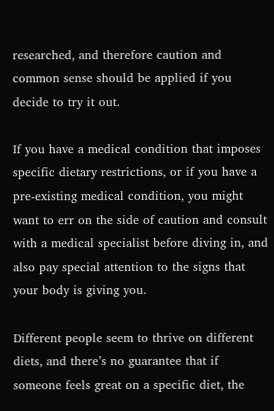researched, and therefore caution and common sense should be applied if you decide to try it out.

If you have a medical condition that imposes specific dietary restrictions, or if you have a pre-existing medical condition, you might want to err on the side of caution and consult with a medical specialist before diving in, and also pay special attention to the signs that your body is giving you.

Different people seem to thrive on different diets, and there’s no guarantee that if someone feels great on a specific diet, the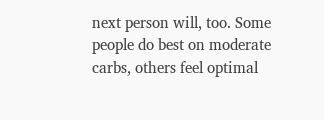next person will, too. Some people do best on moderate carbs, others feel optimal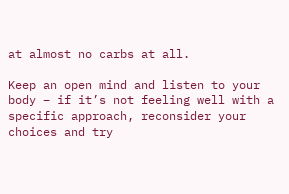at almost no carbs at all.

Keep an open mind and listen to your body – if it’s not feeling well with a specific approach, reconsider your choices and try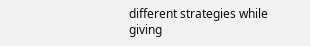different strategies while giving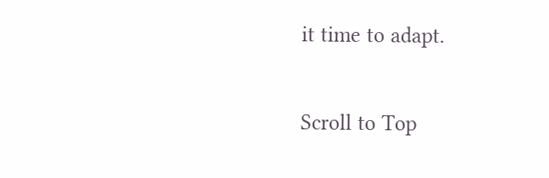it time to adapt.

Scroll to Top